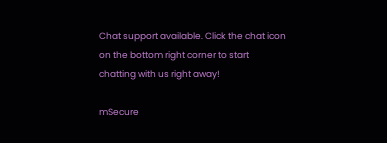Chat support available. Click the chat icon on the bottom right corner to start chatting with us right away!

mSecure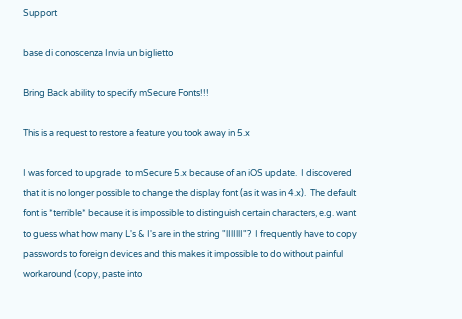Support

base di conoscenza Invia un biglietto

Bring Back ability to specify mSecure Fonts!!!

This is a request to restore a feature you took away in 5.x

I was forced to upgrade  to mSecure 5.x because of an iOS update.  I discovered that it is no longer possible to change the display font (as it was in 4.x).  The default font is *terrible* because it is impossible to distinguish certain characters, e.g. want to guess what how many L's & I's are in the string "lIlIllI"?  I frequently have to copy passwords to foreign devices and this makes it impossible to do without painful workaround (copy, paste into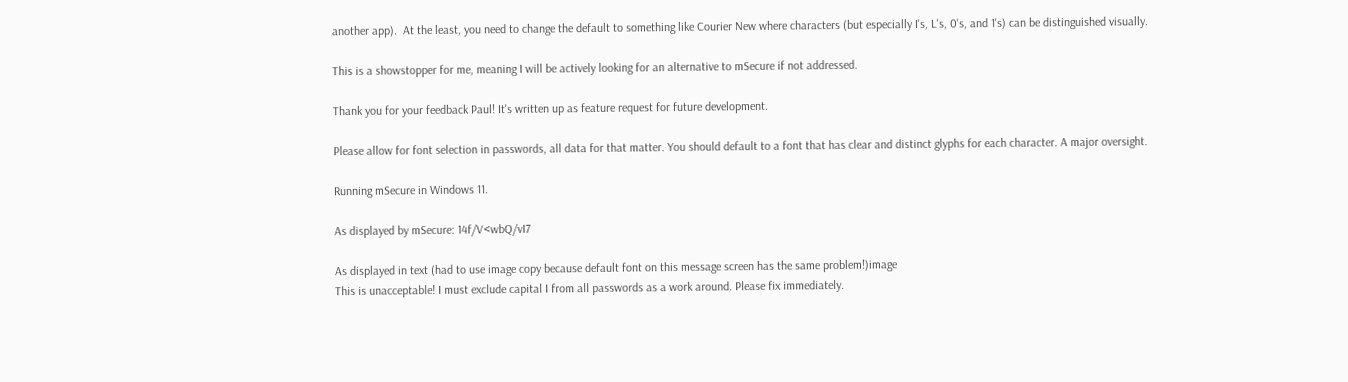another app).  At the least, you need to change the default to something like Courier New where characters (but especially I's, L's, 0's, and 1's) can be distinguished visually.

This is a showstopper for me, meaning I will be actively looking for an alternative to mSecure if not addressed.

Thank you for your feedback Paul! It's written up as feature request for future development.

Please allow for font selection in passwords, all data for that matter. You should default to a font that has clear and distinct glyphs for each character. A major oversight.

Running mSecure in Windows 11.

As displayed by mSecure: 14f/V<wbQ/vI7

As displayed in text (had to use image copy because default font on this message screen has the same problem!)image
This is unacceptable! I must exclude capital I from all passwords as a work around. Please fix immediately.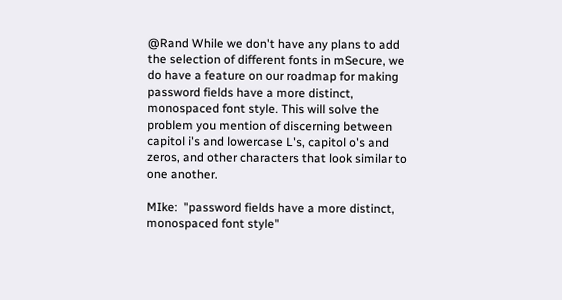@Rand While we don't have any plans to add the selection of different fonts in mSecure, we do have a feature on our roadmap for making password fields have a more distinct, monospaced font style. This will solve the problem you mention of discerning between capitol i's and lowercase L's, capitol o's and zeros, and other characters that look similar to one another.

MIke:  "password fields have a more distinct, monospaced font style"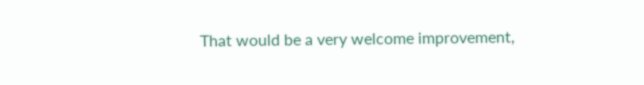That would be a very welcome improvement,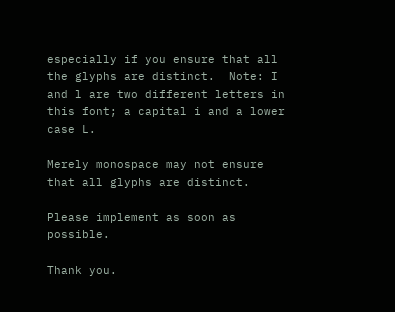especially if you ensure that all the glyphs are distinct.  Note: I and l are two different letters in this font; a capital i and a lower case L.

Merely monospace may not ensure that all glyphs are distinct.

Please implement as soon as possible.

Thank you.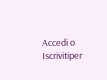Accedi o Iscrivitiper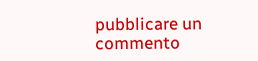pubblicare un commento